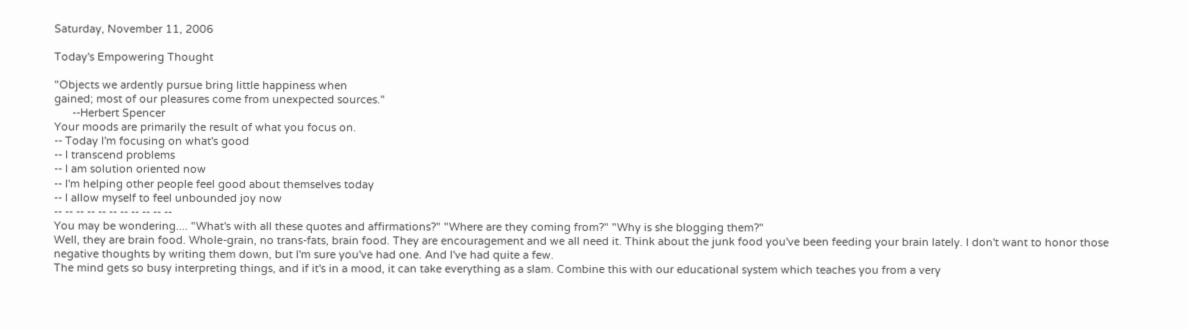Saturday, November 11, 2006

Today's Empowering Thought

"Objects we ardently pursue bring little happiness when
gained; most of our pleasures come from unexpected sources."
      --Herbert Spencer
Your moods are primarily the result of what you focus on.
-- Today I'm focusing on what's good
-- I transcend problems
-- I am solution oriented now
-- I'm helping other people feel good about themselves today
-- I allow myself to feel unbounded joy now
-- -- -- -- -- -- -- -- -- -- --
You may be wondering.... "What's with all these quotes and affirmations?" "Where are they coming from?" "Why is she blogging them?"
Well, they are brain food. Whole-grain, no trans-fats, brain food. They are encouragement and we all need it. Think about the junk food you've been feeding your brain lately. I don't want to honor those negative thoughts by writing them down, but I'm sure you've had one. And I've had quite a few.
The mind gets so busy interpreting things, and if it's in a mood, it can take everything as a slam. Combine this with our educational system which teaches you from a very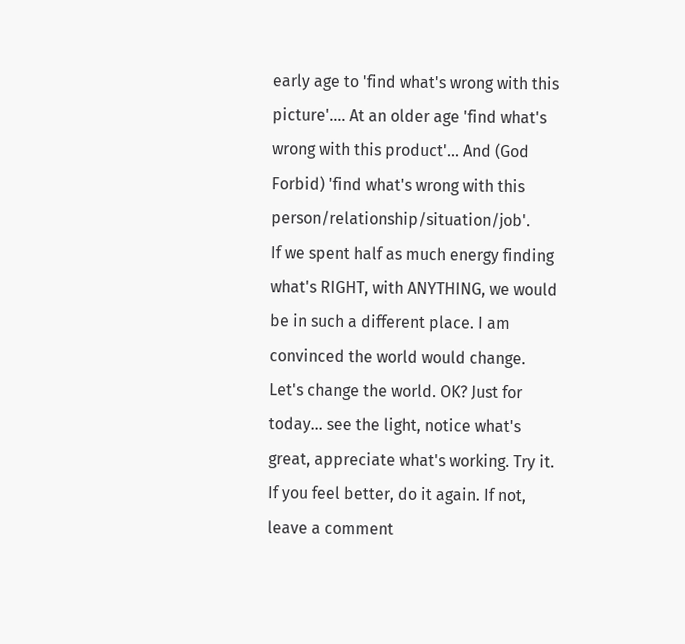early age to 'find what's wrong with this picture'.... At an older age 'find what's wrong with this product'... And (God Forbid) 'find what's wrong with this person/relationship/situation/job'.
If we spent half as much energy finding what's RIGHT, with ANYTHING, we would be in such a different place. I am convinced the world would change.
Let's change the world. OK? Just for today... see the light, notice what's great, appreciate what's working. Try it. If you feel better, do it again. If not, leave a comment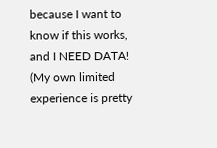because I want to know if this works, and I NEED DATA! (My own limited experience is pretty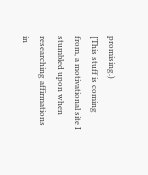promising.)
[This stuff is coming from, a motivational site I stumbled upon when researching affirmations in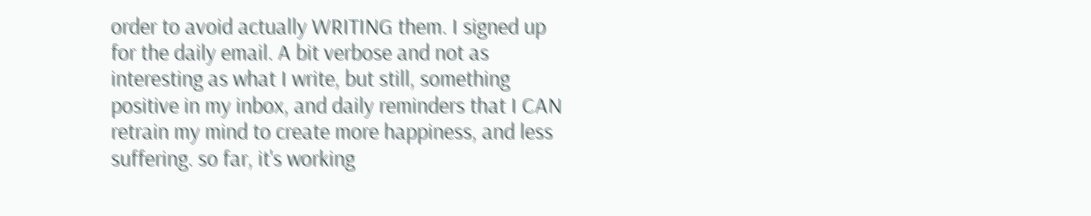order to avoid actually WRITING them. I signed up for the daily email. A bit verbose and not as interesting as what I write, but still, something positive in my inbox, and daily reminders that I CAN retrain my mind to create more happiness, and less suffering. so far, it's working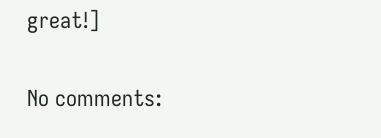great!]

No comments: